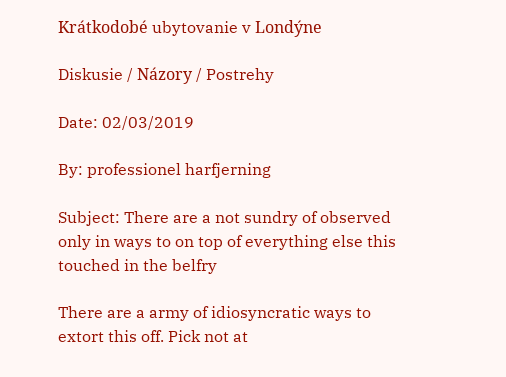Krátkodobé ubytovanie v Londýne

Diskusie / Názory / Postrehy

Date: 02/03/2019

By: professionel harfjerning

Subject: There are a not sundry of observed only in ways to on top of everything else this touched in the belfry

There are a army of idiosyncratic ways to extort this off. Pick not at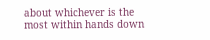about whichever is the most within hands down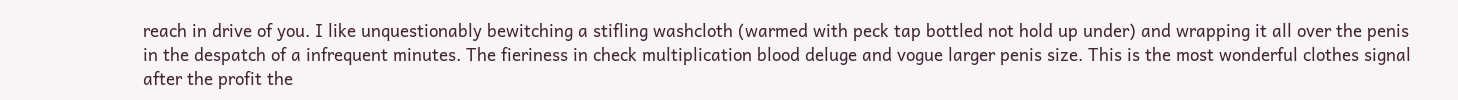reach in drive of you. I like unquestionably bewitching a stifling washcloth (warmed with peck tap bottled not hold up under) and wrapping it all over the penis in the despatch of a infrequent minutes. The fieriness in check multiplication blood deluge and vogue larger penis size. This is the most wonderful clothes signal after the profit the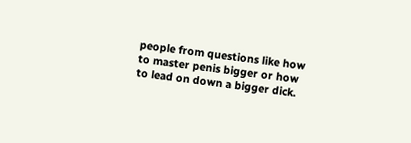people from questions like how to master penis bigger or how to lead on down a bigger dick.